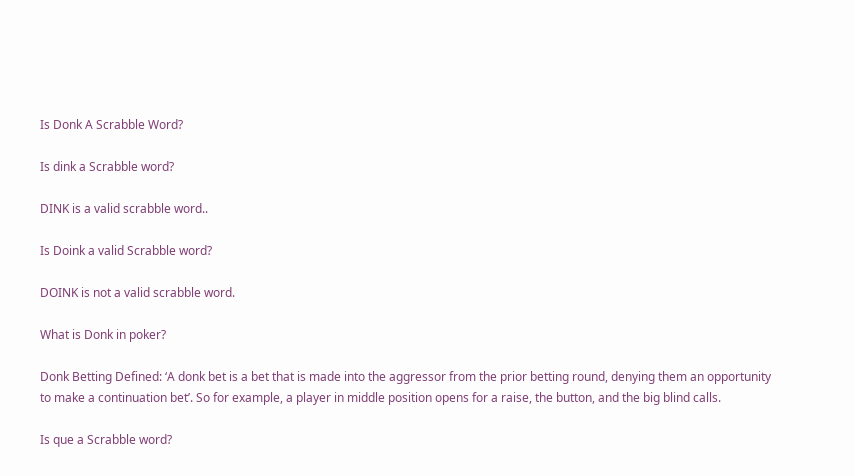Is Donk A Scrabble Word?

Is dink a Scrabble word?

DINK is a valid scrabble word..

Is Doink a valid Scrabble word?

DOINK is not a valid scrabble word.

What is Donk in poker?

Donk Betting Defined: ‘A donk bet is a bet that is made into the aggressor from the prior betting round, denying them an opportunity to make a continuation bet’. So for example, a player in middle position opens for a raise, the button, and the big blind calls.

Is que a Scrabble word?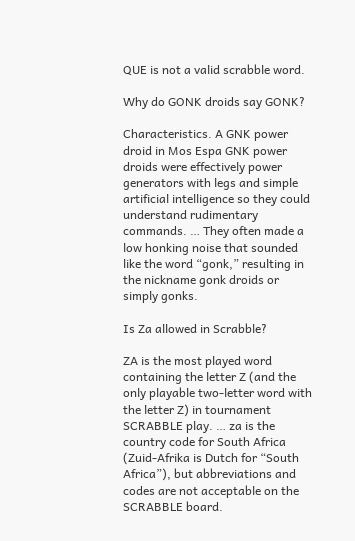QUE is not a valid scrabble word.

Why do GONK droids say GONK?

Characteristics. A GNK power droid in Mos Espa GNK power droids were effectively power generators with legs and simple artificial intelligence so they could understand rudimentary commands. … They often made a low honking noise that sounded like the word “gonk,” resulting in the nickname gonk droids or simply gonks.

Is Za allowed in Scrabble?

ZA is the most played word containing the letter Z (and the only playable two-letter word with the letter Z) in tournament SCRABBLE play. … za is the country code for South Africa (Zuid-Afrika is Dutch for “South Africa”), but abbreviations and codes are not acceptable on the SCRABBLE board.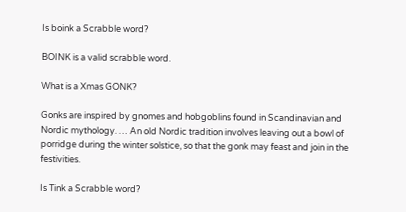Is boink a Scrabble word?

BOINK is a valid scrabble word.

What is a Xmas GONK?

Gonks are inspired by gnomes and hobgoblins found in Scandinavian and Nordic mythology. … An old Nordic tradition involves leaving out a bowl of porridge during the winter solstice, so that the gonk may feast and join in the festivities.

Is Tink a Scrabble word?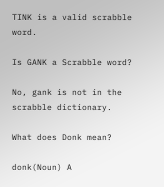TINK is a valid scrabble word.

Is GANK a Scrabble word?

No, gank is not in the scrabble dictionary.

What does Donk mean?

donk(Noun) A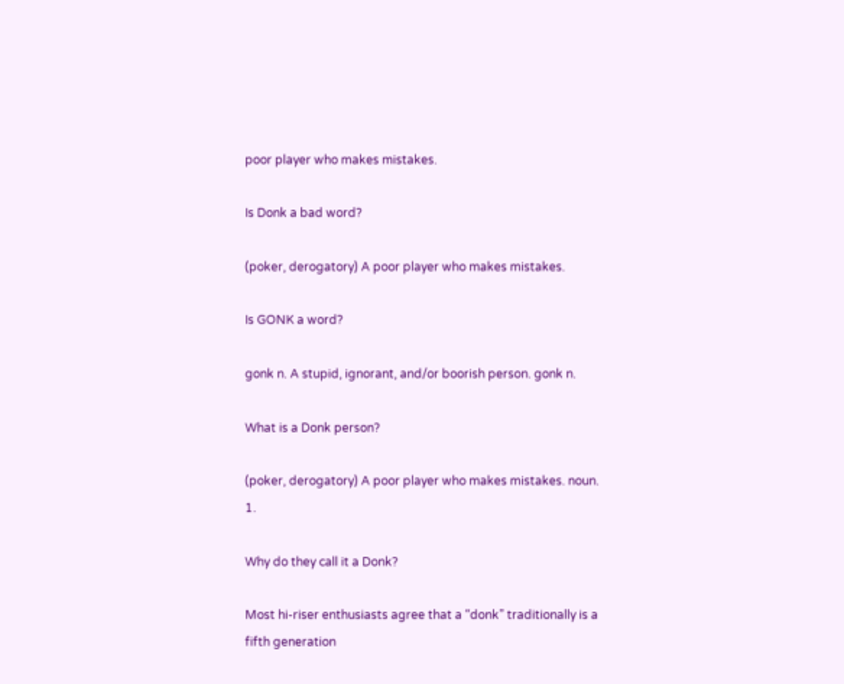poor player who makes mistakes.

Is Donk a bad word?

(poker, derogatory) A poor player who makes mistakes.

Is GONK a word?

gonk n. A stupid, ignorant, and/or boorish person. gonk n.

What is a Donk person?

(poker, derogatory) A poor player who makes mistakes. noun. 1.

Why do they call it a Donk?

Most hi-riser enthusiasts agree that a “donk” traditionally is a fifth generation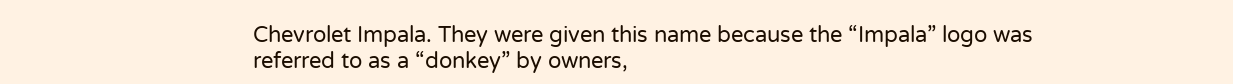Chevrolet Impala. They were given this name because the “Impala” logo was referred to as a “donkey” by owners,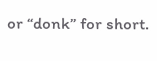or “donk” for short.